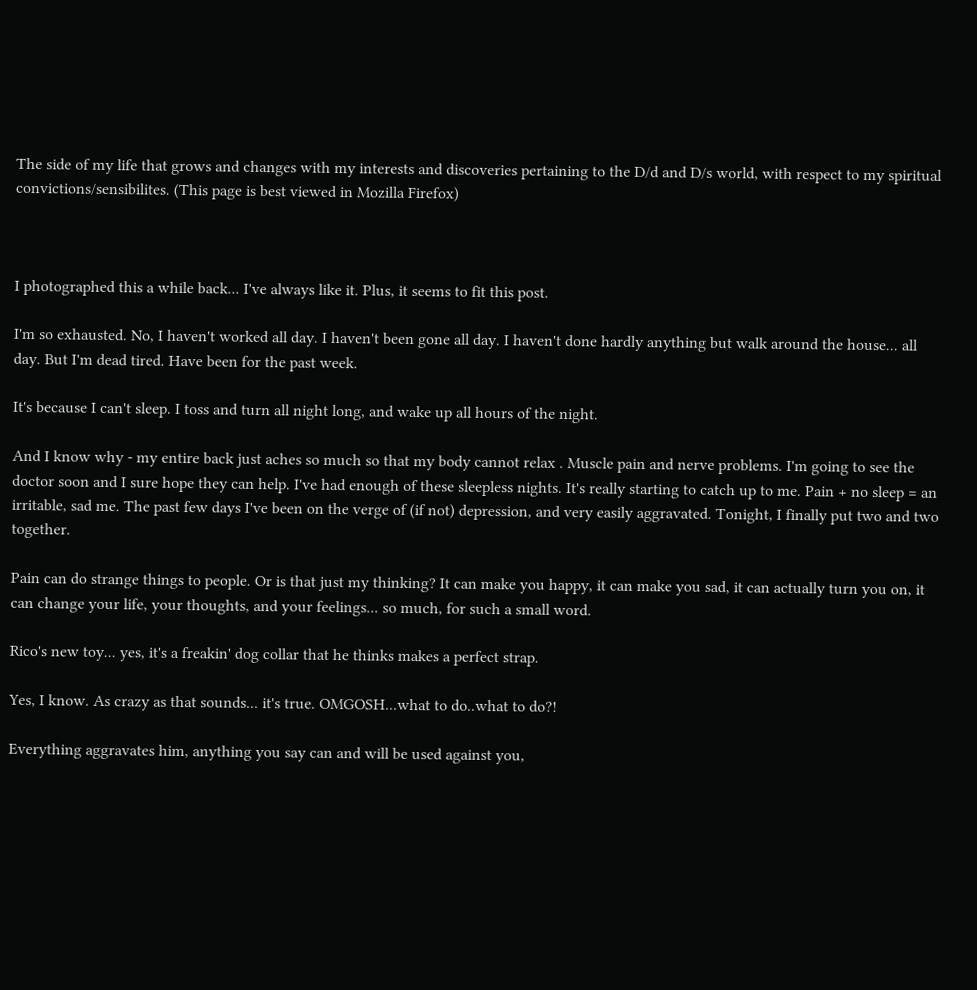The side of my life that grows and changes with my interests and discoveries pertaining to the D/d and D/s world, with respect to my spiritual convictions/sensibilites. (This page is best viewed in Mozilla Firefox)



I photographed this a while back... I've always like it. Plus, it seems to fit this post.

I'm so exhausted. No, I haven't worked all day. I haven't been gone all day. I haven't done hardly anything but walk around the house... all day. But I'm dead tired. Have been for the past week.

It's because I can't sleep. I toss and turn all night long, and wake up all hours of the night.

And I know why - my entire back just aches so much so that my body cannot relax . Muscle pain and nerve problems. I'm going to see the doctor soon and I sure hope they can help. I've had enough of these sleepless nights. It's really starting to catch up to me. Pain + no sleep = an irritable, sad me. The past few days I've been on the verge of (if not) depression, and very easily aggravated. Tonight, I finally put two and two together.

Pain can do strange things to people. Or is that just my thinking? It can make you happy, it can make you sad, it can actually turn you on, it can change your life, your thoughts, and your feelings... so much, for such a small word.

Rico's new toy... yes, it's a freakin' dog collar that he thinks makes a perfect strap.

Yes, I know. As crazy as that sounds... it's true. OMGOSH...what to do..what to do?!

Everything aggravates him, anything you say can and will be used against you,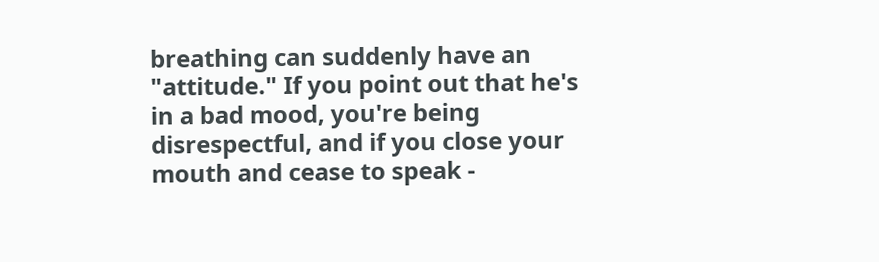breathing can suddenly have an "attitude." If you point out that he's in a bad mood, you're being disrespectful, and if you close your mouth and cease to speak -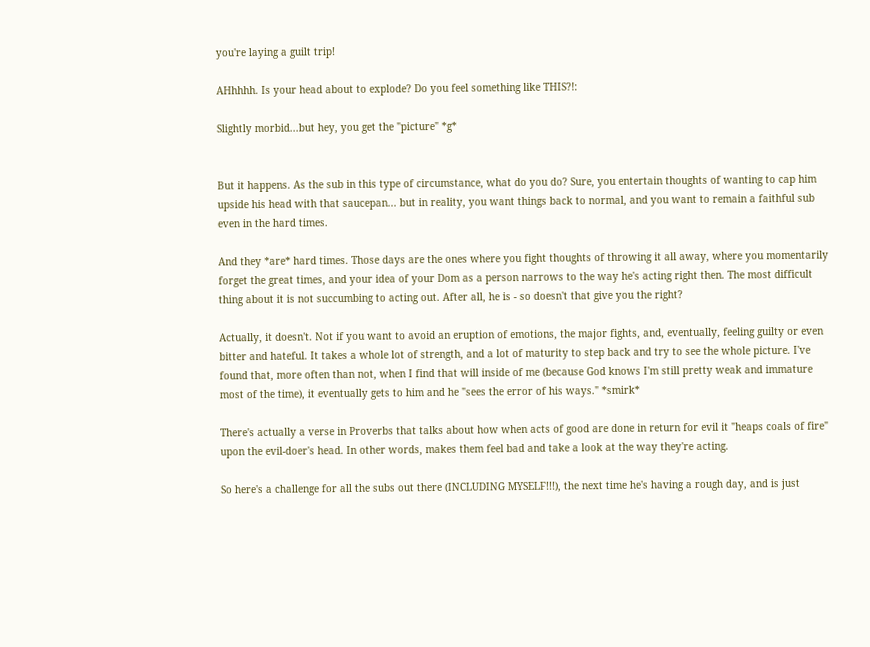you're laying a guilt trip!

AHhhhh. Is your head about to explode? Do you feel something like THIS?!:

Slightly morbid...but hey, you get the "picture" *g*


But it happens. As the sub in this type of circumstance, what do you do? Sure, you entertain thoughts of wanting to cap him upside his head with that saucepan... but in reality, you want things back to normal, and you want to remain a faithful sub even in the hard times.

And they *are* hard times. Those days are the ones where you fight thoughts of throwing it all away, where you momentarily forget the great times, and your idea of your Dom as a person narrows to the way he's acting right then. The most difficult thing about it is not succumbing to acting out. After all, he is - so doesn't that give you the right?

Actually, it doesn't. Not if you want to avoid an eruption of emotions, the major fights, and, eventually, feeling guilty or even bitter and hateful. It takes a whole lot of strength, and a lot of maturity to step back and try to see the whole picture. I've found that, more often than not, when I find that will inside of me (because God knows I'm still pretty weak and immature most of the time), it eventually gets to him and he "sees the error of his ways." *smirk*

There's actually a verse in Proverbs that talks about how when acts of good are done in return for evil it "heaps coals of fire" upon the evil-doer's head. In other words, makes them feel bad and take a look at the way they're acting.

So here's a challenge for all the subs out there (INCLUDING MYSELF!!!), the next time he's having a rough day, and is just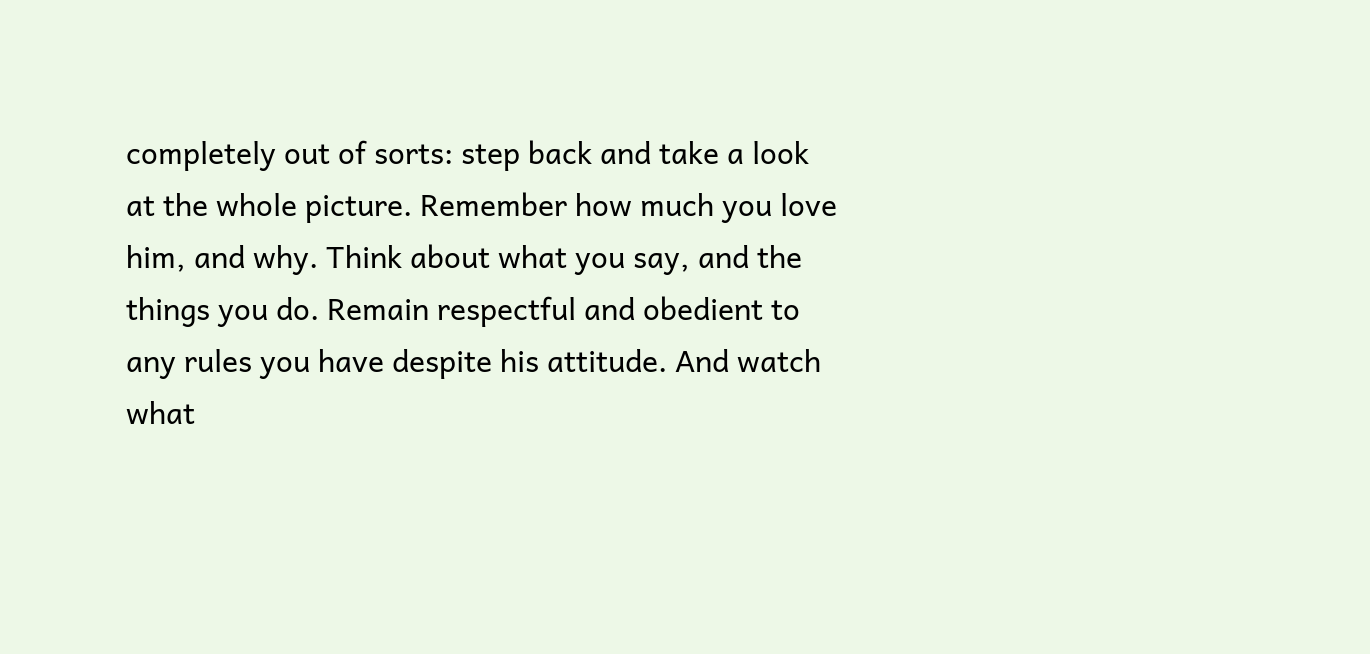completely out of sorts: step back and take a look at the whole picture. Remember how much you love him, and why. Think about what you say, and the things you do. Remain respectful and obedient to any rules you have despite his attitude. And watch what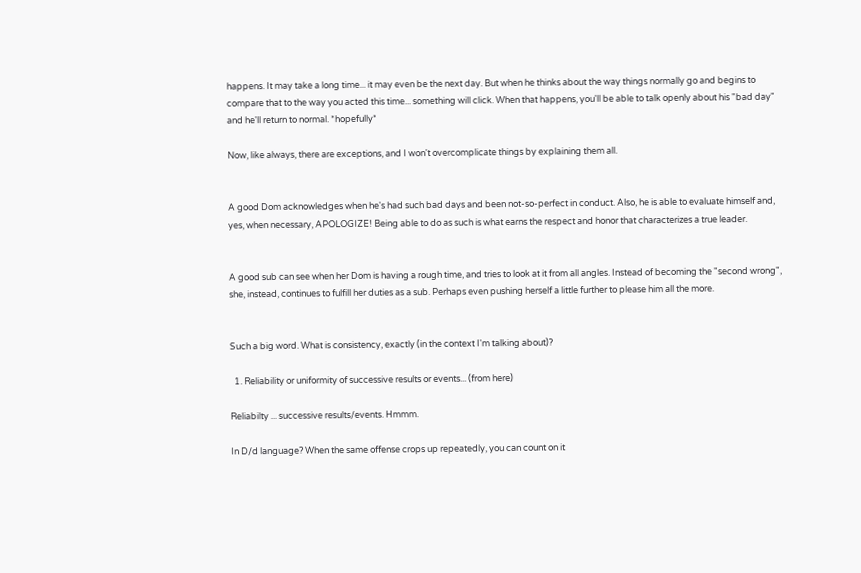happens. It may take a long time... it may even be the next day. But when he thinks about the way things normally go and begins to compare that to the way you acted this time... something will click. When that happens, you'll be able to talk openly about his "bad day" and he'll return to normal. *hopefully*

Now, like always, there are exceptions, and I won't overcomplicate things by explaining them all.


A good Dom acknowledges when he's had such bad days and been not-so-perfect in conduct. Also, he is able to evaluate himself and, yes, when necessary, APOLOGIZE! Being able to do as such is what earns the respect and honor that characterizes a true leader.


A good sub can see when her Dom is having a rough time, and tries to look at it from all angles. Instead of becoming the "second wrong", she, instead, continues to fulfill her duties as a sub. Perhaps even pushing herself a little further to please him all the more.


Such a big word. What is consistency, exactly (in the context I'm talking about)?

  1. Reliability or uniformity of successive results or events... (from here)

Reliabilty ... successive results/events. Hmmm.

In D/d language? When the same offense crops up repeatedly, you can count on it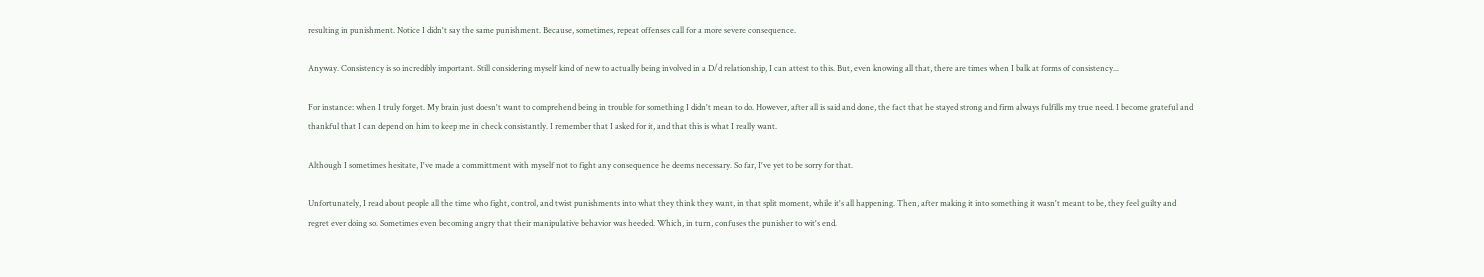resulting in punishment. Notice I didn't say the same punishment. Because, sometimes, repeat offenses call for a more severe consequence.

Anyway. Consistency is so incredibly important. Still considering myself kind of new to actually being involved in a D/d relationship, I can attest to this. But, even knowing all that, there are times when I balk at forms of consistency...

For instance: when I truly forget. My brain just doesn't want to comprehend being in trouble for something I didn't mean to do. However, after all is said and done, the fact that he stayed strong and firm always fulfills my true need. I become grateful and thankful that I can depend on him to keep me in check consistantly. I remember that I asked for it, and that this is what I really want.

Although I sometimes hesitate, I've made a committment with myself not to fight any consequence he deems necessary. So far, I've yet to be sorry for that.

Unfortunately, I read about people all the time who fight, control, and twist punishments into what they think they want, in that split moment, while it's all happening. Then, after making it into something it wasn't meant to be, they feel guilty and regret ever doing so. Sometimes even becoming angry that their manipulative behavior was heeded. Which, in turn, confuses the punisher to wit's end.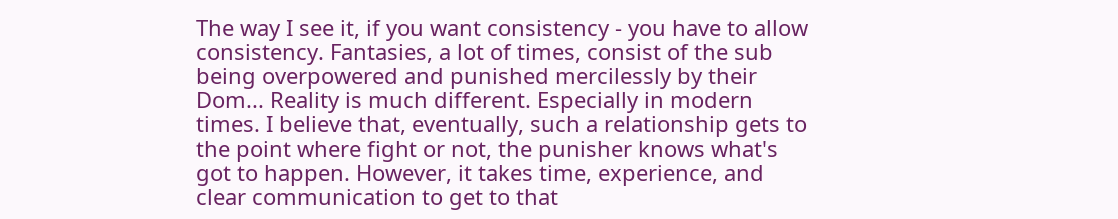The way I see it, if you want consistency - you have to allow consistency. Fantasies, a lot of times, consist of the sub being overpowered and punished mercilessly by their Dom... Reality is much different. Especially in modern times. I believe that, eventually, such a relationship gets to the point where fight or not, the punisher knows what's got to happen. However, it takes time, experience, and clear communication to get to that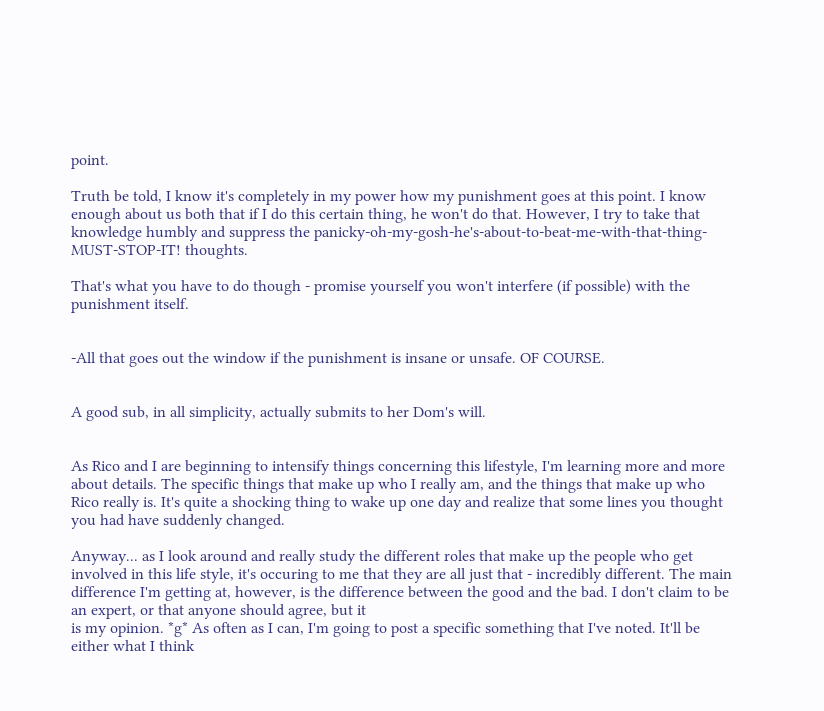point.

Truth be told, I know it's completely in my power how my punishment goes at this point. I know enough about us both that if I do this certain thing, he won't do that. However, I try to take that knowledge humbly and suppress the panicky-oh-my-gosh-he's-about-to-beat-me-with-that-thing-MUST-STOP-IT! thoughts.

That's what you have to do though - promise yourself you won't interfere (if possible) with the punishment itself.


-All that goes out the window if the punishment is insane or unsafe. OF COURSE.


A good sub, in all simplicity, actually submits to her Dom's will.


As Rico and I are beginning to intensify things concerning this lifestyle, I'm learning more and more about details. The specific things that make up who I really am, and the things that make up who Rico really is. It's quite a shocking thing to wake up one day and realize that some lines you thought you had have suddenly changed.

Anyway... as I look around and really study the different roles that make up the people who get involved in this life style, it's occuring to me that they are all just that - incredibly different. The main difference I'm getting at, however, is the difference between the good and the bad. I don't claim to be an expert, or that anyone should agree, but it
is my opinion. *g* As often as I can, I'm going to post a specific something that I've noted. It'll be either what I think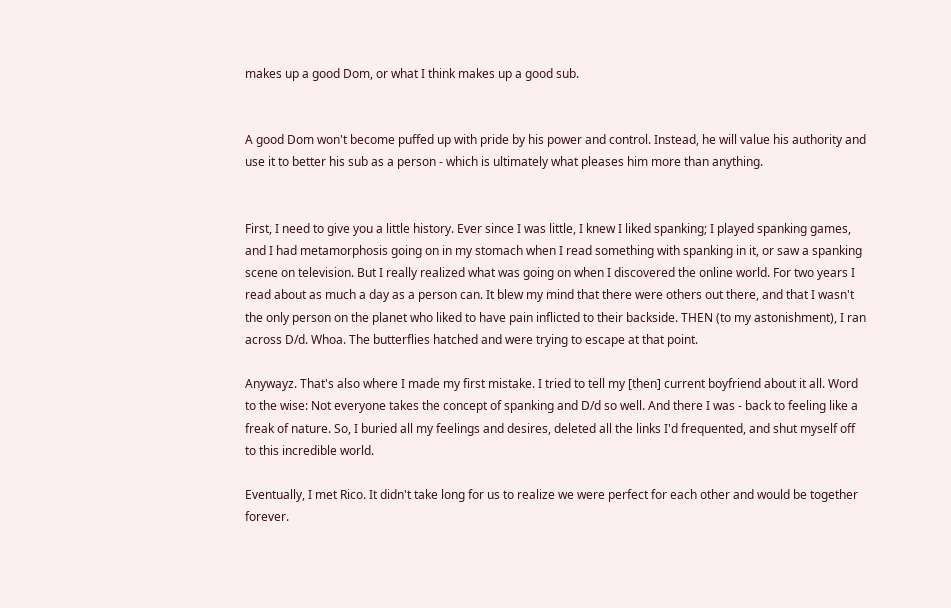makes up a good Dom, or what I think makes up a good sub.


A good Dom won't become puffed up with pride by his power and control. Instead, he will value his authority and use it to better his sub as a person - which is ultimately what pleases him more than anything.


First, I need to give you a little history. Ever since I was little, I knew I liked spanking; I played spanking games, and I had metamorphosis going on in my stomach when I read something with spanking in it, or saw a spanking scene on television. But I really realized what was going on when I discovered the online world. For two years I read about as much a day as a person can. It blew my mind that there were others out there, and that I wasn't the only person on the planet who liked to have pain inflicted to their backside. THEN (to my astonishment), I ran across D/d. Whoa. The butterflies hatched and were trying to escape at that point.

Anywayz. That's also where I made my first mistake. I tried to tell my [then] current boyfriend about it all. Word to the wise: Not everyone takes the concept of spanking and D/d so well. And there I was - back to feeling like a freak of nature. So, I buried all my feelings and desires, deleted all the links I'd frequented, and shut myself off to this incredible world.

Eventually, I met Rico. It didn't take long for us to realize we were perfect for each other and would be together forever.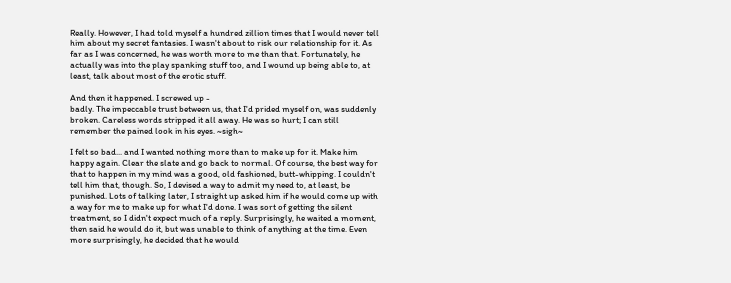Really. However, I had told myself a hundred zillion times that I would never tell him about my secret fantasies. I wasn't about to risk our relationship for it. As far as I was concerned, he was worth more to me than that. Fortunately, he actually was into the play spanking stuff too, and I wound up being able to, at least, talk about most of the erotic stuff.

And then it happened. I screwed up -
badly. The impeccable trust between us, that I'd prided myself on, was suddenly broken. Careless words stripped it all away. He was so hurt; I can still remember the pained look in his eyes. ~sigh~

I felt so bad... and I wanted nothing more than to make up for it. Make him happy again. Clear the slate and go back to normal. Of course, the best way for that to happen in my mind was a good, old fashioned, butt-whipping. I couldn't tell him that, though. So, I devised a way to admit my need to, at least, be punished. Lots of talking later, I straight up asked him if he would come up with a way for me to make up for what I'd done. I was sort of getting the silent treatment, so I didn't expect much of a reply. Surprisingly, he waited a moment, then said he would do it, but was unable to think of anything at the time. Even more surprisingly, he decided that he would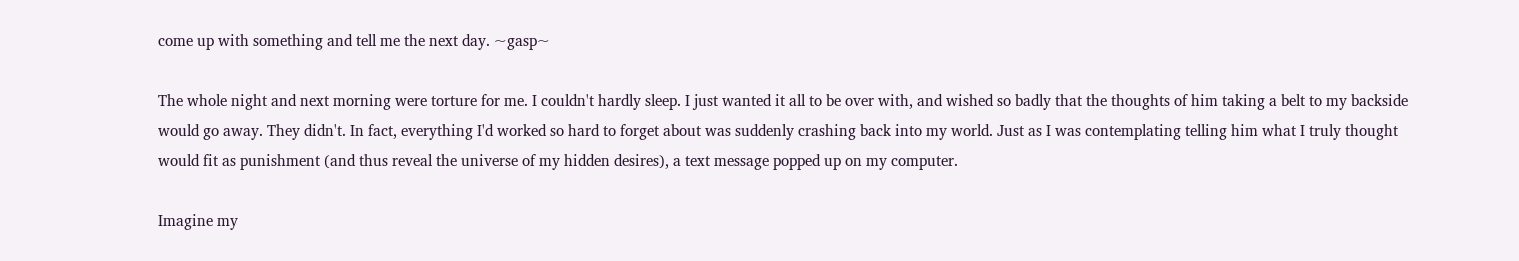come up with something and tell me the next day. ~gasp~

The whole night and next morning were torture for me. I couldn't hardly sleep. I just wanted it all to be over with, and wished so badly that the thoughts of him taking a belt to my backside would go away. They didn't. In fact, everything I'd worked so hard to forget about was suddenly crashing back into my world. Just as I was contemplating telling him what I truly thought would fit as punishment (and thus reveal the universe of my hidden desires), a text message popped up on my computer.

Imagine my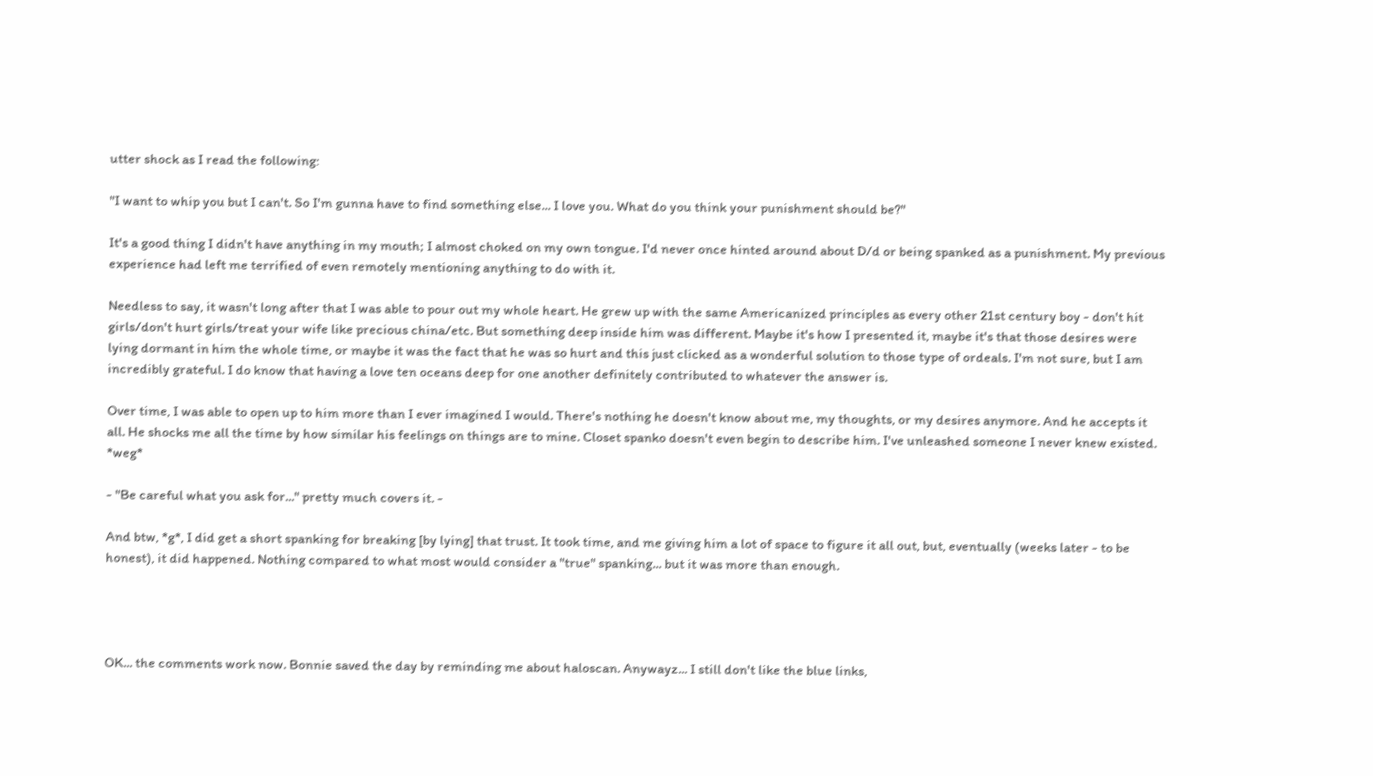utter shock as I read the following:

"I want to whip you but I can't. So I'm gunna have to find something else... I love you. What do you think your punishment should be?"

It's a good thing I didn't have anything in my mouth; I almost choked on my own tongue. I'd never once hinted around about D/d or being spanked as a punishment. My previous experience had left me terrified of even remotely mentioning anything to do with it.

Needless to say, it wasn't long after that I was able to pour out my whole heart. He grew up with the same Americanized principles as every other 21st century boy - don't hit girls/don't hurt girls/treat your wife like precious china/etc. But something deep inside him was different. Maybe it's how I presented it, maybe it's that those desires were lying dormant in him the whole time, or maybe it was the fact that he was so hurt and this just clicked as a wonderful solution to those type of ordeals. I'm not sure, but I am incredibly grateful. I do know that having a love ten oceans deep for one another definitely contributed to whatever the answer is.

Over time, I was able to open up to him more than I ever imagined I would. There's nothing he doesn't know about me, my thoughts, or my desires anymore. And he accepts it all. He shocks me all the time by how similar his feelings on things are to mine. Closet spanko doesn't even begin to describe him. I've unleashed someone I never knew existed. *weg*

- "Be careful what you ask for..." pretty much covers it. -

And btw, *g*, I did get a short spanking for breaking [by lying] that trust. It took time, and me giving him a lot of space to figure it all out, but, eventually (weeks later - to be honest), it did happened. Nothing compared to what most would consider a "true" spanking... but it was more than enough.




OK... the comments work now. Bonnie saved the day by reminding me about haloscan. Anywayz... I still don't like the blue links,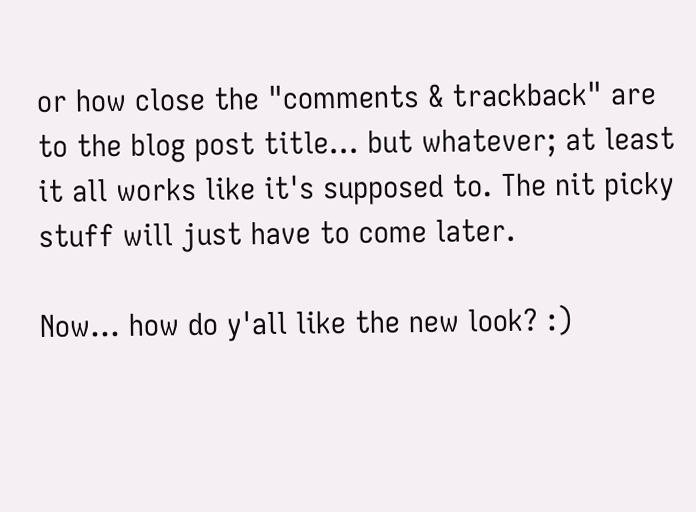or how close the "comments & trackback" are to the blog post title... but whatever; at least it all works like it's supposed to. The nit picky stuff will just have to come later.

Now... how do y'all like the new look? :)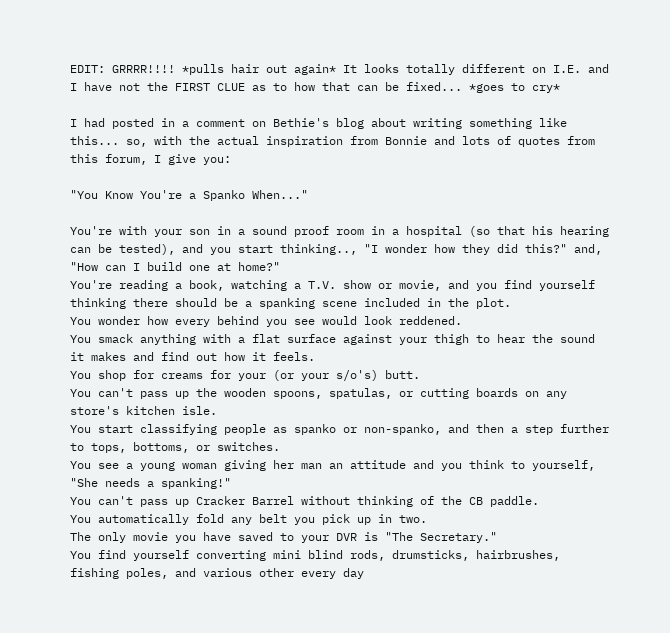EDIT: GRRRR!!!! *pulls hair out again* It looks totally different on I.E. and I have not the FIRST CLUE as to how that can be fixed... *goes to cry*

I had posted in a comment on Bethie's blog about writing something like this... so, with the actual inspiration from Bonnie and lots of quotes from this forum, I give you:

"You Know You're a Spanko When..."

You're with your son in a sound proof room in a hospital (so that his hearing can be tested), and you start thinking.., "I wonder how they did this?" and, "How can I build one at home?"
You're reading a book, watching a T.V. show or movie, and you find yourself thinking there should be a spanking scene included in the plot.
You wonder how every behind you see would look reddened.
You smack anything with a flat surface against your thigh to hear the sound it makes and find out how it feels.
You shop for creams for your (or your s/o's) butt.
You can't pass up the wooden spoons, spatulas, or cutting boards on any store's kitchen isle.
You start classifying people as spanko or non-spanko, and then a step further to tops, bottoms, or switches.
You see a young woman giving her man an attitude and you think to yourself, "She needs a spanking!"
You can't pass up Cracker Barrel without thinking of the CB paddle.
You automatically fold any belt you pick up in two.
The only movie you have saved to your DVR is "The Secretary."
You find yourself converting mini blind rods, drumsticks, hairbrushes, fishing poles, and various other every day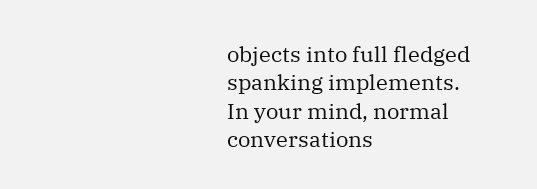objects into full fledged spanking implements.
In your mind, normal conversations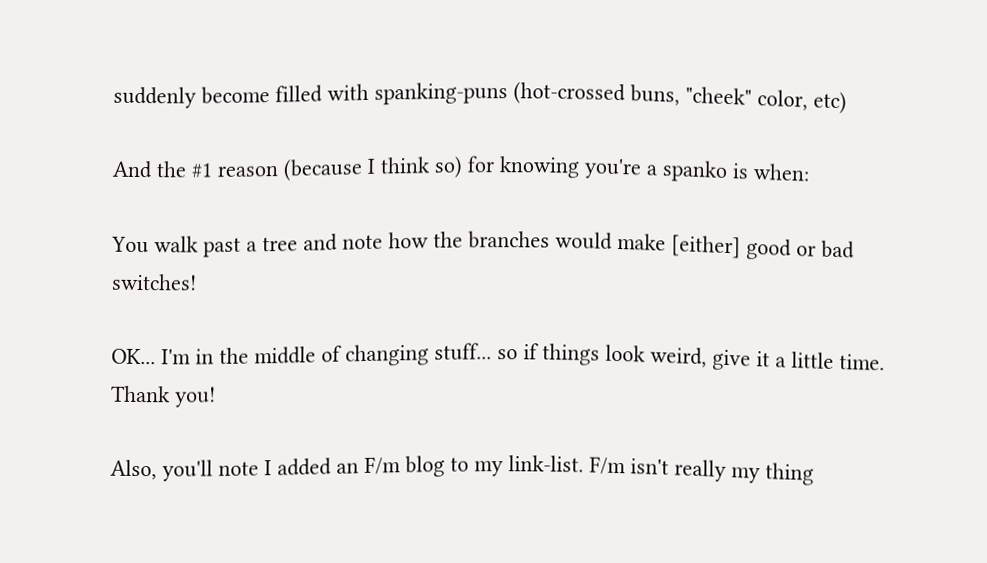suddenly become filled with spanking-puns (hot-crossed buns, "cheek" color, etc)

And the #1 reason (because I think so) for knowing you're a spanko is when:

You walk past a tree and note how the branches would make [either] good or bad switches!

OK... I'm in the middle of changing stuff... so if things look weird, give it a little time. Thank you!

Also, you'll note I added an F/m blog to my link-list. F/m isn't really my thing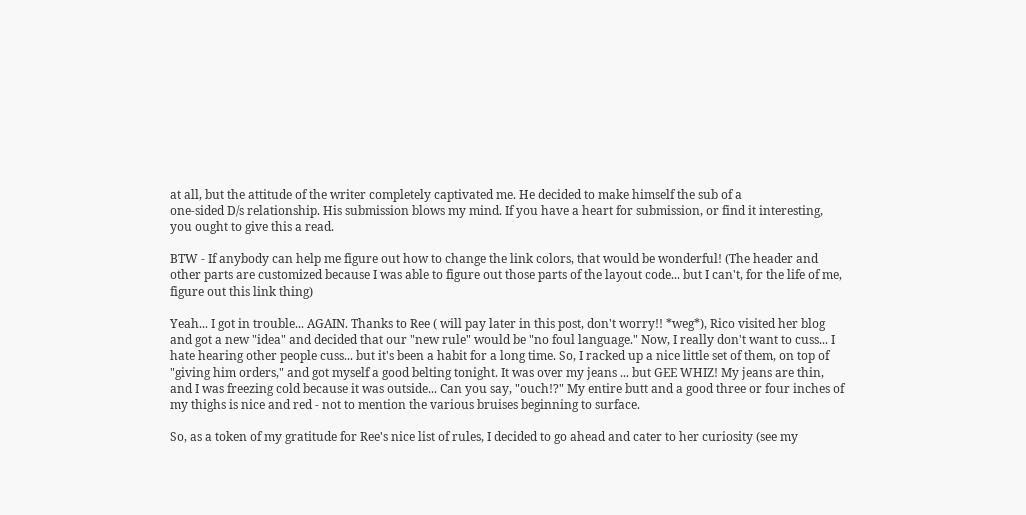at all, but the attitude of the writer completely captivated me. He decided to make himself the sub of a
one-sided D/s relationship. His submission blows my mind. If you have a heart for submission, or find it interesting, you ought to give this a read.

BTW - If anybody can help me figure out how to change the link colors, that would be wonderful! (The header and other parts are customized because I was able to figure out those parts of the layout code... but I can't, for the life of me, figure out this link thing)

Yeah... I got in trouble... AGAIN. Thanks to Ree ( will pay later in this post, don't worry!! *weg*), Rico visited her blog and got a new "idea" and decided that our "new rule" would be "no foul language." Now, I really don't want to cuss... I hate hearing other people cuss... but it's been a habit for a long time. So, I racked up a nice little set of them, on top of "giving him orders," and got myself a good belting tonight. It was over my jeans ... but GEE WHIZ! My jeans are thin, and I was freezing cold because it was outside... Can you say, "ouch!?" My entire butt and a good three or four inches of my thighs is nice and red - not to mention the various bruises beginning to surface.

So, as a token of my gratitude for Ree's nice list of rules, I decided to go ahead and cater to her curiosity (see my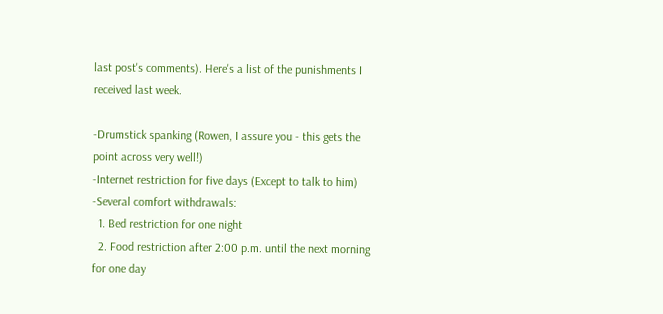last post's comments). Here's a list of the punishments I received last week.

-Drumstick spanking (Rowen, I assure you - this gets the point across very well!)
-Internet restriction for five days (Except to talk to him)
-Several comfort withdrawals:
  1. Bed restriction for one night
  2. Food restriction after 2:00 p.m. until the next morning for one day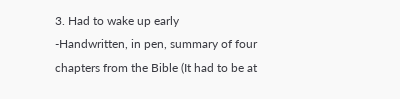3. Had to wake up early
-Handwritten, in pen, summary of four chapters from the Bible (It had to be at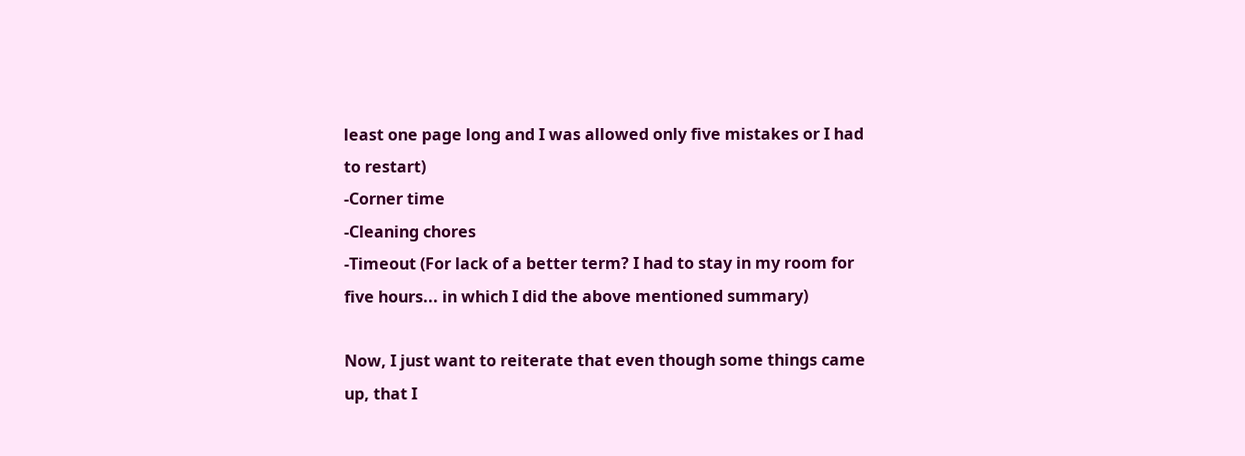least one page long and I was allowed only five mistakes or I had to restart)
-Corner time
-Cleaning chores
-Timeout (For lack of a better term? I had to stay in my room for five hours... in which I did the above mentioned summary)

Now, I just want to reiterate that even though some things came up, that I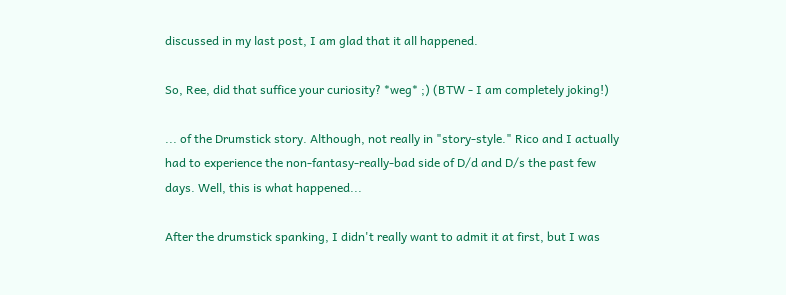discussed in my last post, I am glad that it all happened.

So, Ree, did that suffice your curiosity? *weg* ;) (BTW - I am completely joking!)

... of the Drumstick story. Although, not really in "story-style." Rico and I actually had to experience the non-fantasy-really-bad side of D/d and D/s the past few days. Well, this is what happened...

After the drumstick spanking, I didn't really want to admit it at first, but I was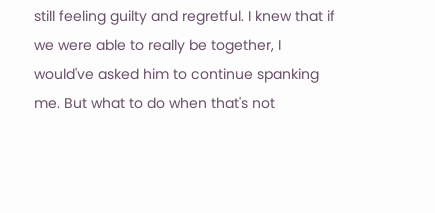still feeling guilty and regretful. I knew that if we were able to really be together, I would've asked him to continue spanking me. But what to do when that's not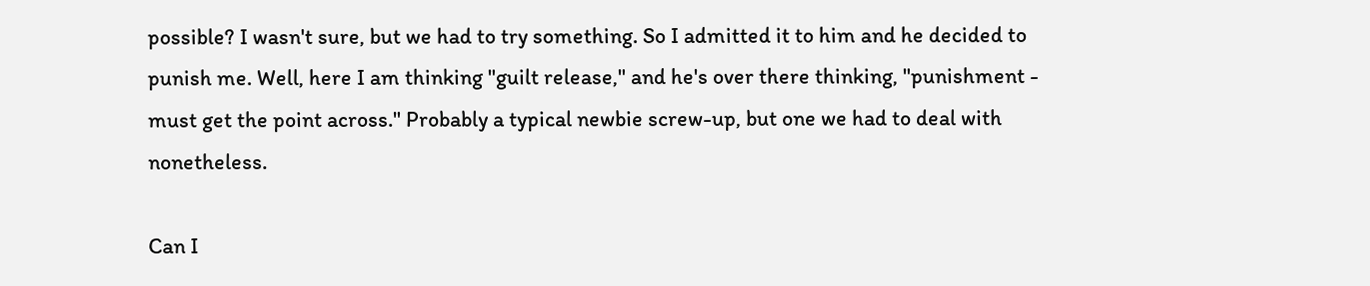possible? I wasn't sure, but we had to try something. So I admitted it to him and he decided to punish me. Well, here I am thinking "guilt release," and he's over there thinking, "punishment - must get the point across." Probably a typical newbie screw-up, but one we had to deal with nonetheless.

Can I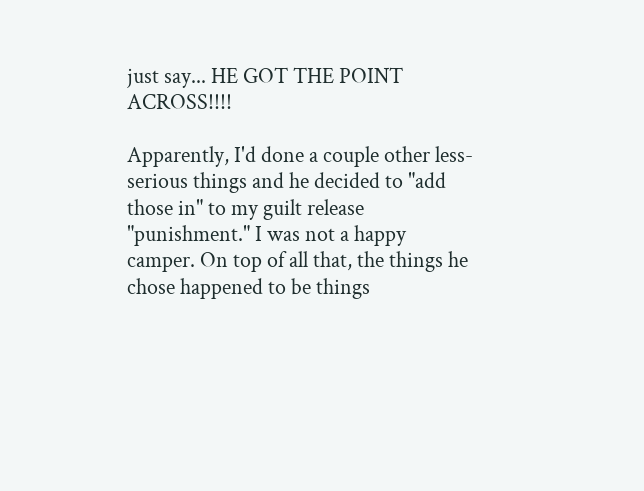just say... HE GOT THE POINT ACROSS!!!!

Apparently, I'd done a couple other less-serious things and he decided to "add those in" to my guilt release "punishment." I was not a happy camper. On top of all that, the things he chose happened to be things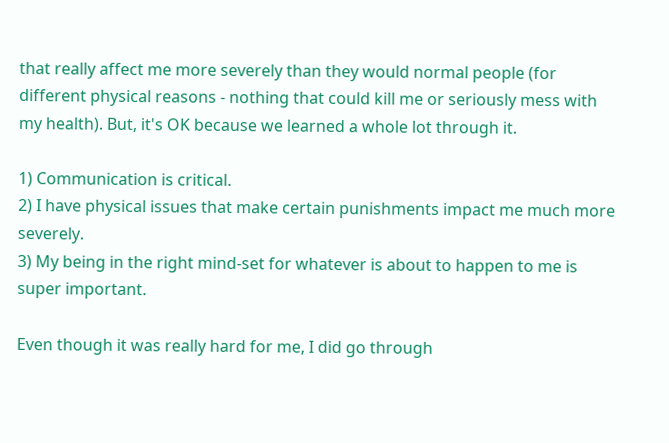that really affect me more severely than they would normal people (for different physical reasons - nothing that could kill me or seriously mess with my health). But, it's OK because we learned a whole lot through it.

1) Communication is critical.
2) I have physical issues that make certain punishments impact me much more severely.
3) My being in the right mind-set for whatever is about to happen to me is super important.

Even though it was really hard for me, I did go through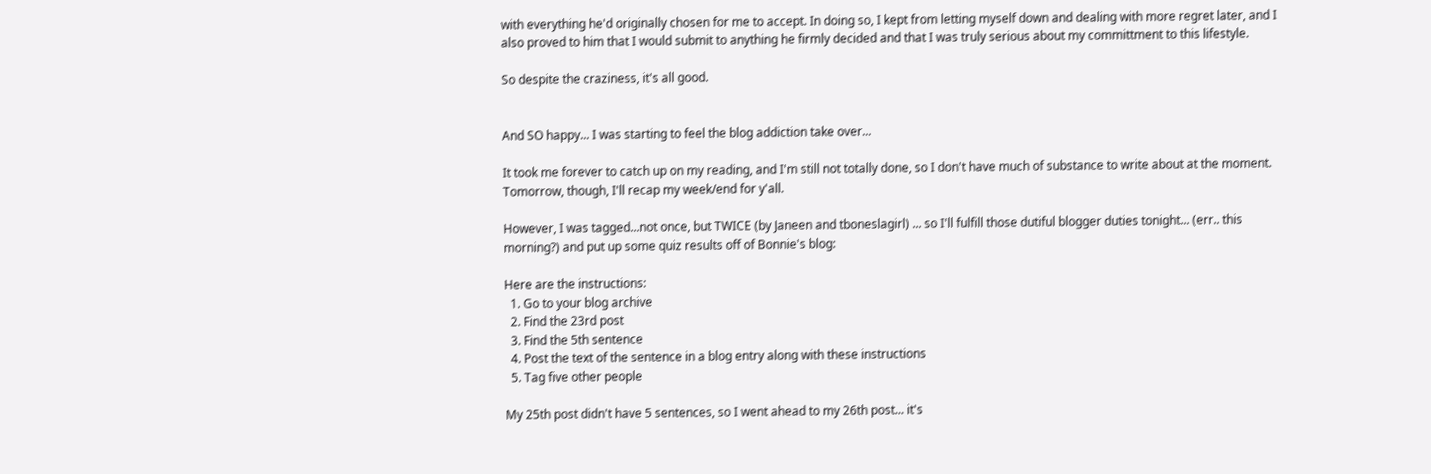with everything he'd originally chosen for me to accept. In doing so, I kept from letting myself down and dealing with more regret later, and I also proved to him that I would submit to anything he firmly decided and that I was truly serious about my committment to this lifestyle.

So despite the craziness, it's all good.


And SO happy... I was starting to feel the blog addiction take over...

It took me forever to catch up on my reading, and I'm still not totally done, so I don't have much of substance to write about at the moment. Tomorrow, though, I'll recap my week/end for y'all.

However, I was tagged...not once, but TWICE (by Janeen and tboneslagirl) ... so I'll fulfill those dutiful blogger duties tonight... (err.. this morning?) and put up some quiz results off of Bonnie's blog:

Here are the instructions:
  1. Go to your blog archive
  2. Find the 23rd post
  3. Find the 5th sentence
  4. Post the text of the sentence in a blog entry along with these instructions
  5. Tag five other people

My 25th post didn't have 5 sentences, so I went ahead to my 26th post... it's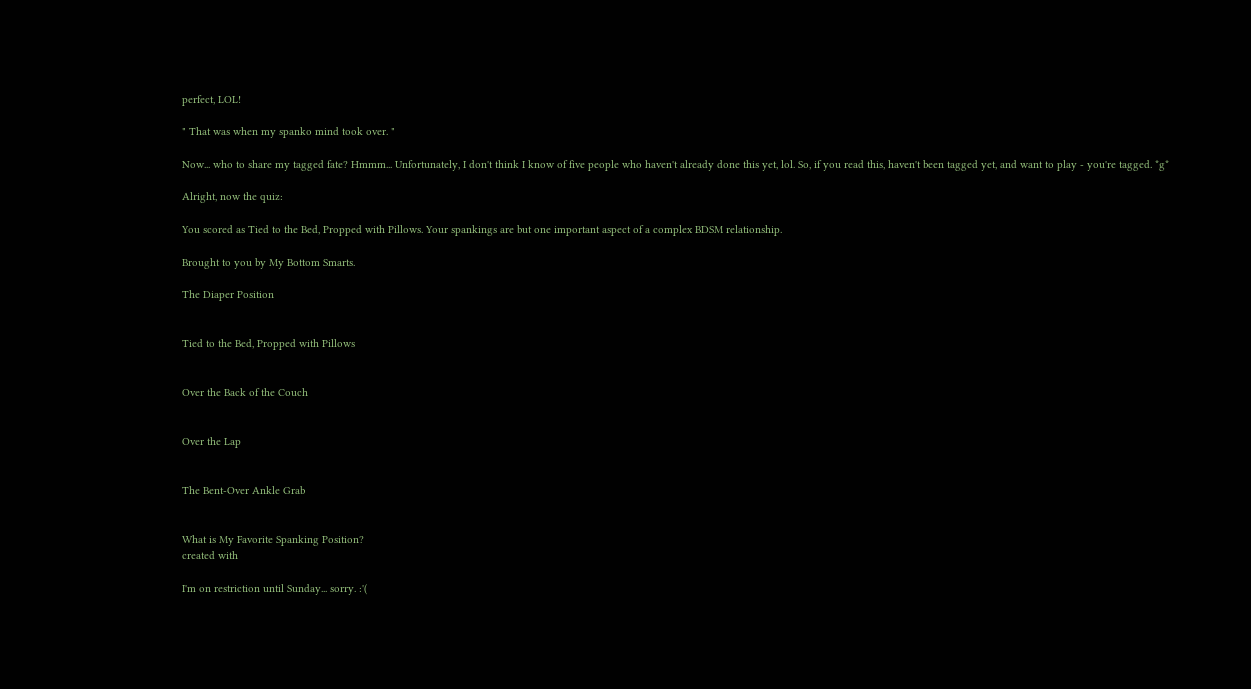perfect, LOL!

" That was when my spanko mind took over. "

Now... who to share my tagged fate? Hmmm... Unfortunately, I don't think I know of five people who haven't already done this yet, lol. So, if you read this, haven't been tagged yet, and want to play - you're tagged. *g*

Alright, now the quiz:

You scored as Tied to the Bed, Propped with Pillows. Your spankings are but one important aspect of a complex BDSM relationship.

Brought to you by My Bottom Smarts.

The Diaper Position


Tied to the Bed, Propped with Pillows


Over the Back of the Couch


Over the Lap


The Bent-Over Ankle Grab


What is My Favorite Spanking Position?
created with

I'm on restriction until Sunday... sorry. :'(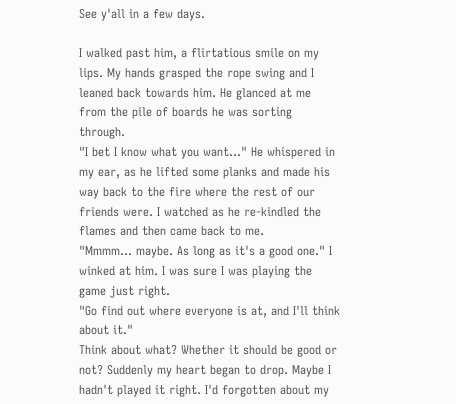See y'all in a few days.

I walked past him, a flirtatious smile on my lips. My hands grasped the rope swing and I leaned back towards him. He glanced at me from the pile of boards he was sorting through.
"I bet I know what you want..." He whispered in my ear, as he lifted some planks and made his way back to the fire where the rest of our friends were. I watched as he re-kindled the flames and then came back to me.
"Mmmm... maybe. As long as it's a good one." I winked at him. I was sure I was playing the game just right.
"Go find out where everyone is at, and I'll think about it."
Think about what? Whether it should be good or not? Suddenly my heart began to drop. Maybe I hadn't played it right. I'd forgotten about my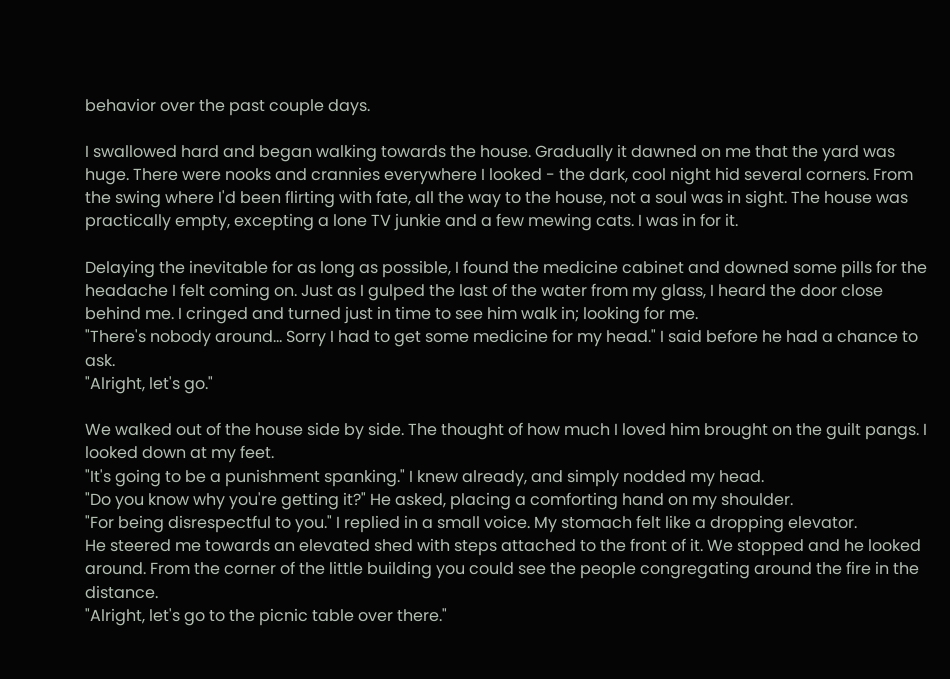behavior over the past couple days.

I swallowed hard and began walking towards the house. Gradually it dawned on me that the yard was huge. There were nooks and crannies everywhere I looked - the dark, cool night hid several corners. From the swing where I'd been flirting with fate, all the way to the house, not a soul was in sight. The house was practically empty, excepting a lone TV junkie and a few mewing cats. I was in for it.

Delaying the inevitable for as long as possible, I found the medicine cabinet and downed some pills for the headache I felt coming on. Just as I gulped the last of the water from my glass, I heard the door close behind me. I cringed and turned just in time to see him walk in; looking for me.
"There's nobody around... Sorry I had to get some medicine for my head." I said before he had a chance to ask.
"Alright, let's go."

We walked out of the house side by side. The thought of how much I loved him brought on the guilt pangs. I looked down at my feet.
"It's going to be a punishment spanking." I knew already, and simply nodded my head.
"Do you know why you're getting it?" He asked, placing a comforting hand on my shoulder.
"For being disrespectful to you." I replied in a small voice. My stomach felt like a dropping elevator.
He steered me towards an elevated shed with steps attached to the front of it. We stopped and he looked around. From the corner of the little building you could see the people congregating around the fire in the distance.
"Alright, let's go to the picnic table over there."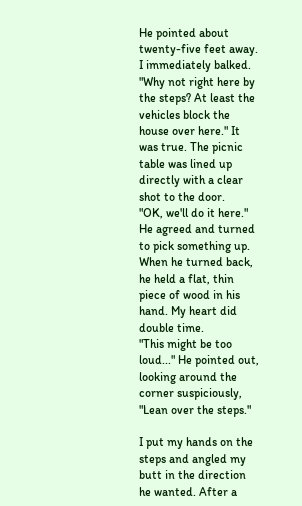He pointed about twenty-five feet away. I immediately balked.
"Why not right here by the steps? At least the vehicles block the house over here." It was true. The picnic table was lined up directly with a clear shot to the door.
"OK, we'll do it here." He agreed and turned to pick something up. When he turned back, he held a flat, thin piece of wood in his hand. My heart did double time.
"This might be too loud..." He pointed out, looking around the corner suspiciously, "Lean over the steps."

I put my hands on the steps and angled my butt in the direction he wanted. After a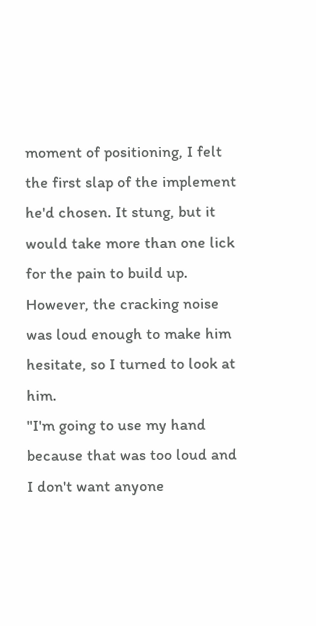moment of positioning, I felt the first slap of the implement he'd chosen. It stung, but it would take more than one lick for the pain to build up. However, the cracking noise was loud enough to make him hesitate, so I turned to look at him.
"I'm going to use my hand because that was too loud and I don't want anyone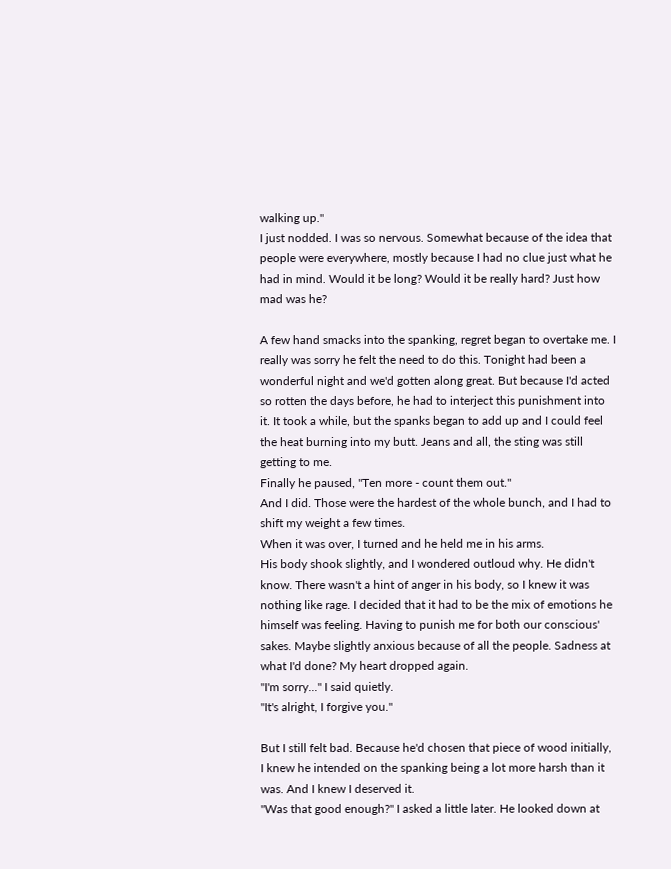walking up."
I just nodded. I was so nervous. Somewhat because of the idea that people were everywhere, mostly because I had no clue just what he had in mind. Would it be long? Would it be really hard? Just how mad was he?

A few hand smacks into the spanking, regret began to overtake me. I really was sorry he felt the need to do this. Tonight had been a wonderful night and we'd gotten along great. But because I'd acted so rotten the days before, he had to interject this punishment into it. It took a while, but the spanks began to add up and I could feel the heat burning into my butt. Jeans and all, the sting was still getting to me.
Finally he paused, "Ten more - count them out."
And I did. Those were the hardest of the whole bunch, and I had to shift my weight a few times.
When it was over, I turned and he held me in his arms.
His body shook slightly, and I wondered outloud why. He didn't know. There wasn't a hint of anger in his body, so I knew it was nothing like rage. I decided that it had to be the mix of emotions he himself was feeling. Having to punish me for both our conscious' sakes. Maybe slightly anxious because of all the people. Sadness at what I'd done? My heart dropped again.
"I'm sorry..." I said quietly.
"It's alright, I forgive you."

But I still felt bad. Because he'd chosen that piece of wood initially, I knew he intended on the spanking being a lot more harsh than it was. And I knew I deserved it.
"Was that good enough?" I asked a little later. He looked down at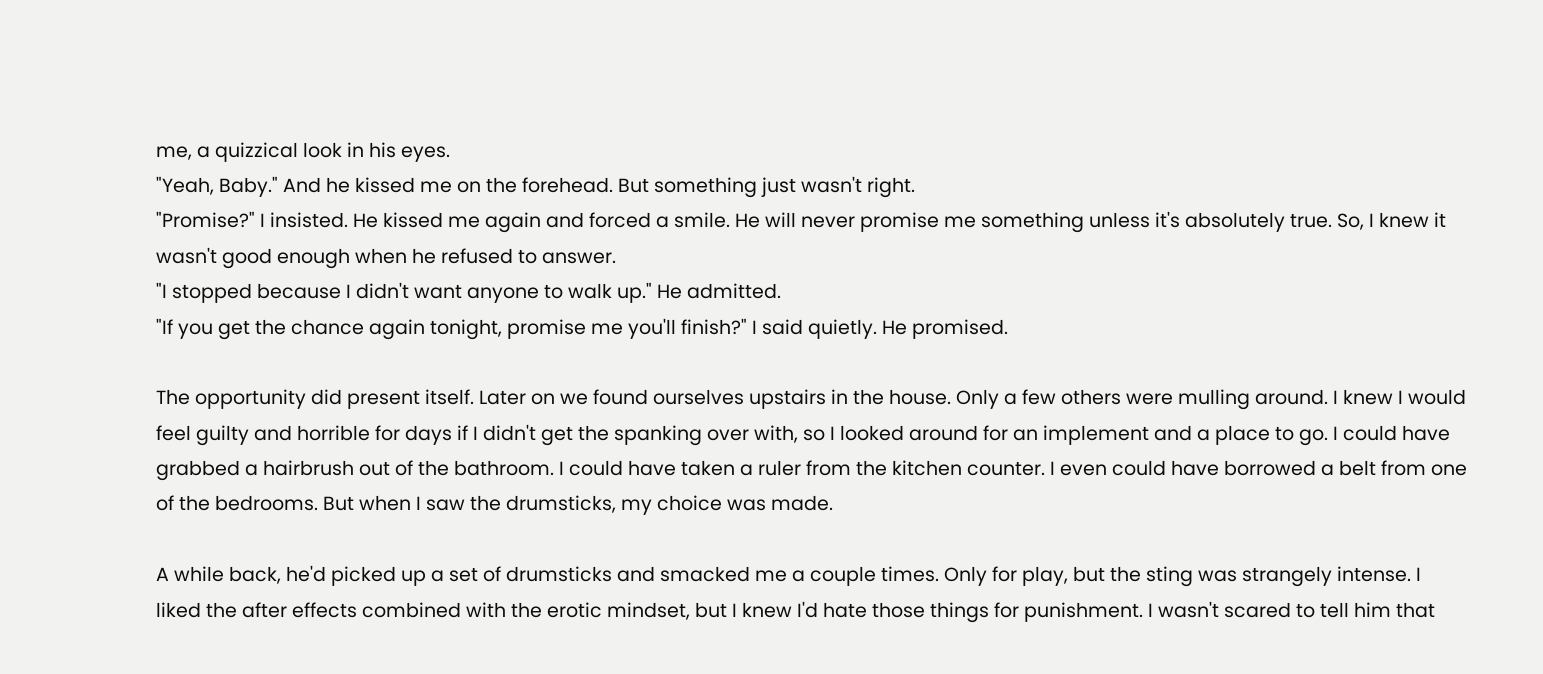me, a quizzical look in his eyes.
"Yeah, Baby." And he kissed me on the forehead. But something just wasn't right.
"Promise?" I insisted. He kissed me again and forced a smile. He will never promise me something unless it's absolutely true. So, I knew it wasn't good enough when he refused to answer.
"I stopped because I didn't want anyone to walk up." He admitted.
"If you get the chance again tonight, promise me you'll finish?" I said quietly. He promised.

The opportunity did present itself. Later on we found ourselves upstairs in the house. Only a few others were mulling around. I knew I would feel guilty and horrible for days if I didn't get the spanking over with, so I looked around for an implement and a place to go. I could have grabbed a hairbrush out of the bathroom. I could have taken a ruler from the kitchen counter. I even could have borrowed a belt from one of the bedrooms. But when I saw the drumsticks, my choice was made.

A while back, he'd picked up a set of drumsticks and smacked me a couple times. Only for play, but the sting was strangely intense. I liked the after effects combined with the erotic mindset, but I knew I'd hate those things for punishment. I wasn't scared to tell him that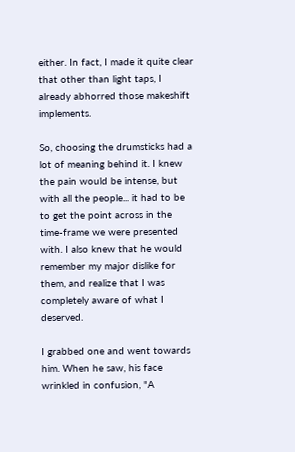either. In fact, I made it quite clear that other than light taps, I already abhorred those makeshift implements.

So, choosing the drumsticks had a lot of meaning behind it. I knew the pain would be intense, but with all the people... it had to be to get the point across in the time-frame we were presented with. I also knew that he would remember my major dislike for them, and realize that I was completely aware of what I deserved.

I grabbed one and went towards him. When he saw, his face wrinkled in confusion, "A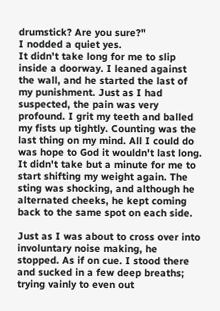drumstick? Are you sure?"
I nodded a quiet yes.
It didn't take long for me to slip inside a doorway. I leaned against the wall, and he started the last of my punishment. Just as I had suspected, the pain was very profound. I grit my teeth and balled my fists up tightly. Counting was the last thing on my mind. All I could do was hope to God it wouldn't last long. It didn't take but a minute for me to start shifting my weight again. The sting was shocking, and although he alternated cheeks, he kept coming back to the same spot on each side.

Just as I was about to cross over into involuntary noise making, he stopped. As if on cue. I stood there and sucked in a few deep breaths; trying vainly to even out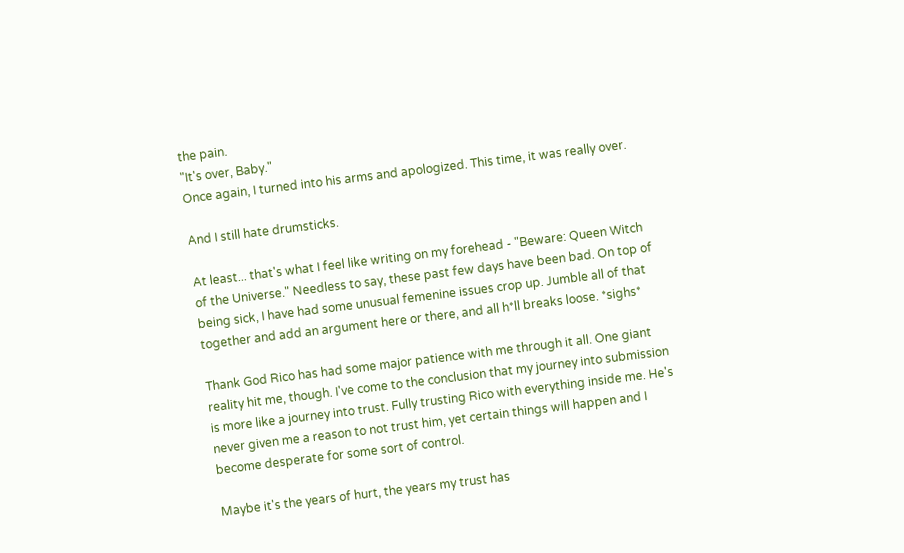the pain.
"It's over, Baby."
Once again, I turned into his arms and apologized. This time, it was really over.

And I still hate drumsticks.

At least... that's what I feel like writing on my forehead - "Beware: Queen Witch of the Universe." Needless to say, these past few days have been bad. On top of being sick, I have had some unusual femenine issues crop up. Jumble all of that together and add an argument here or there, and all h*ll breaks loose. *sighs*

Thank God Rico has had some major patience with me through it all. One giant
reality hit me, though. I've come to the conclusion that my journey into submission is more like a journey into trust. Fully trusting Rico with everything inside me. He's never given me a reason to not trust him, yet certain things will happen and I become desperate for some sort of control.

Maybe it's the years of hurt, the years my trust has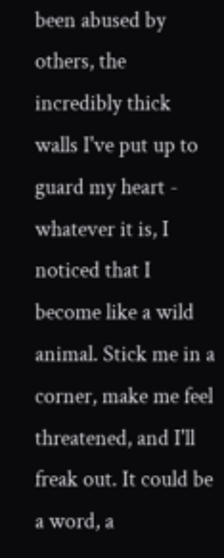been abused by others, the incredibly thick walls I've put up to guard my heart - whatever it is, I noticed that I become like a wild animal. Stick me in a corner, make me feel threatened, and I'll freak out. It could be a word, a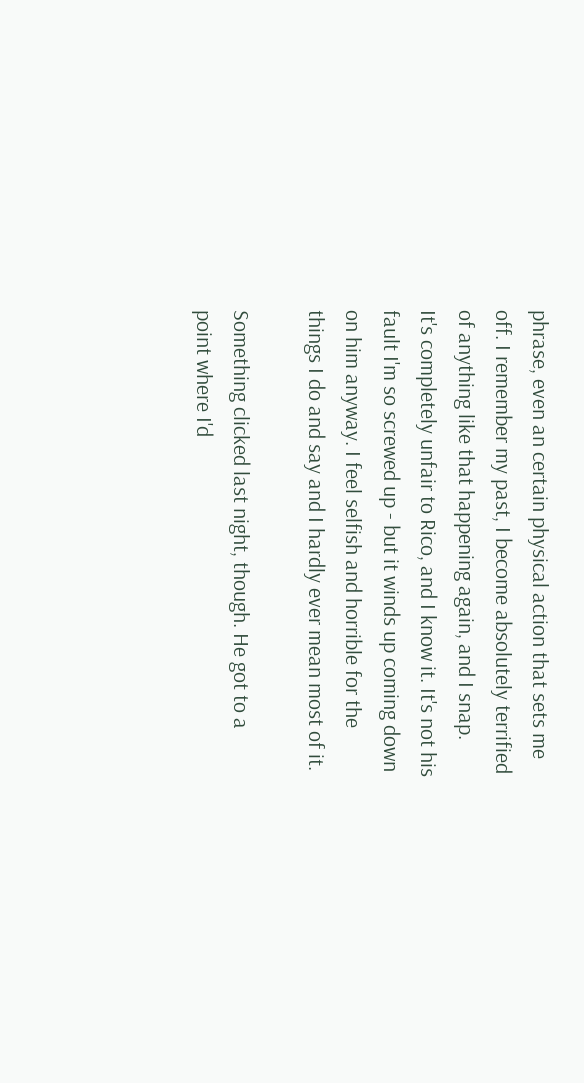phrase, even an certain physical action that sets me off. I remember my past, I become absolutely terrified of anything like that happening again, and I snap.
It's completely unfair to Rico, and I know it. It's not his fault I'm so screwed up - but it winds up coming down on him anyway. I feel selfish and horrible for the things I do and say and I hardly ever mean most of it.

Something clicked last night, though. He got to a point where I'd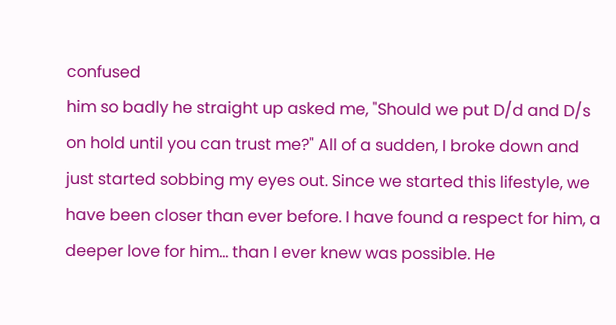confused
him so badly he straight up asked me, "Should we put D/d and D/s on hold until you can trust me?" All of a sudden, I broke down and just started sobbing my eyes out. Since we started this lifestyle, we have been closer than ever before. I have found a respect for him, a deeper love for him... than I ever knew was possible. He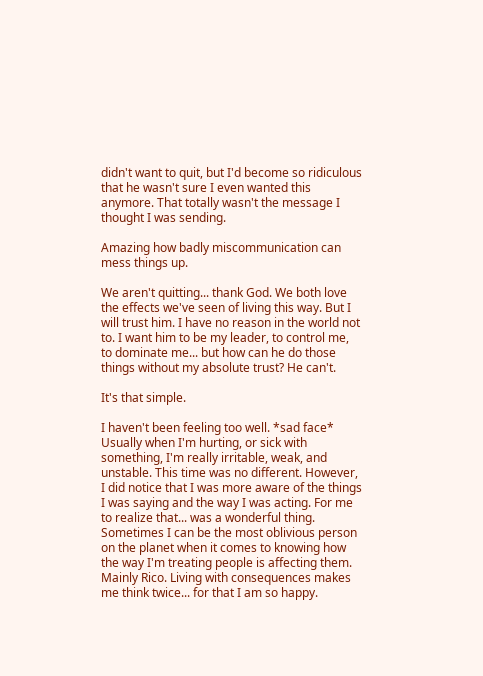didn't want to quit, but I'd become so ridiculous that he wasn't sure I even wanted this anymore. That totally wasn't the message I thought I was sending.

Amazing how badly miscommunication can mess things up.

We aren't quitting... thank God. We both love the effects we've seen of living this way. But I
will trust him. I have no reason in the world not to. I want him to be my leader, to control me, to dominate me... but how can he do those things without my absolute trust? He can't.

It's that simple.

I haven't been feeling too well. *sad face* Usually when I'm hurting, or sick with something, I'm really irritable, weak, and unstable. This time was no different. However, I did notice that I was more aware of the things I was saying and the way I was acting. For me to realize that... was a wonderful thing. Sometimes I can be the most oblivious person on the planet when it comes to knowing how the way I'm treating people is affecting them. Mainly Rico. Living with consequences makes me think twice... for that I am so happy.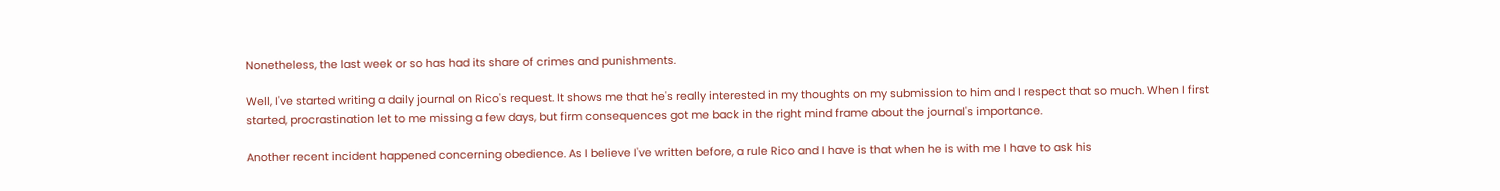Nonetheless, the last week or so has had its share of crimes and punishments.

Well, I've started writing a daily journal on Rico's request. It shows me that he's really interested in my thoughts on my submission to him and I respect that so much. When I first started, procrastination let to me missing a few days, but firm consequences got me back in the right mind frame about the journal's importance.

Another recent incident happened concerning obedience. As I believe I've written before, a rule Rico and I have is that when he is with me I have to ask his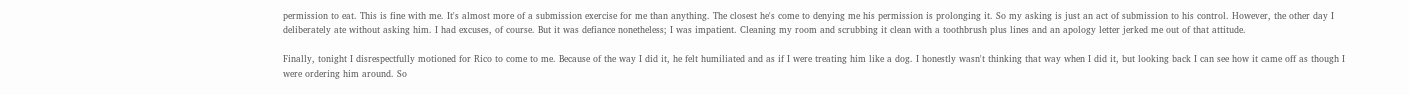permission to eat. This is fine with me. It's almost more of a submission exercise for me than anything. The closest he's come to denying me his permission is prolonging it. So my asking is just an act of submission to his control. However, the other day I deliberately ate without asking him. I had excuses, of course. But it was defiance nonetheless; I was impatient. Cleaning my room and scrubbing it clean with a toothbrush plus lines and an apology letter jerked me out of that attitude.

Finally, tonight I disrespectfully motioned for Rico to come to me. Because of the way I did it, he felt humiliated and as if I were treating him like a dog. I honestly wasn't thinking that way when I did it, but looking back I can see how it came off as though I were ordering him around. So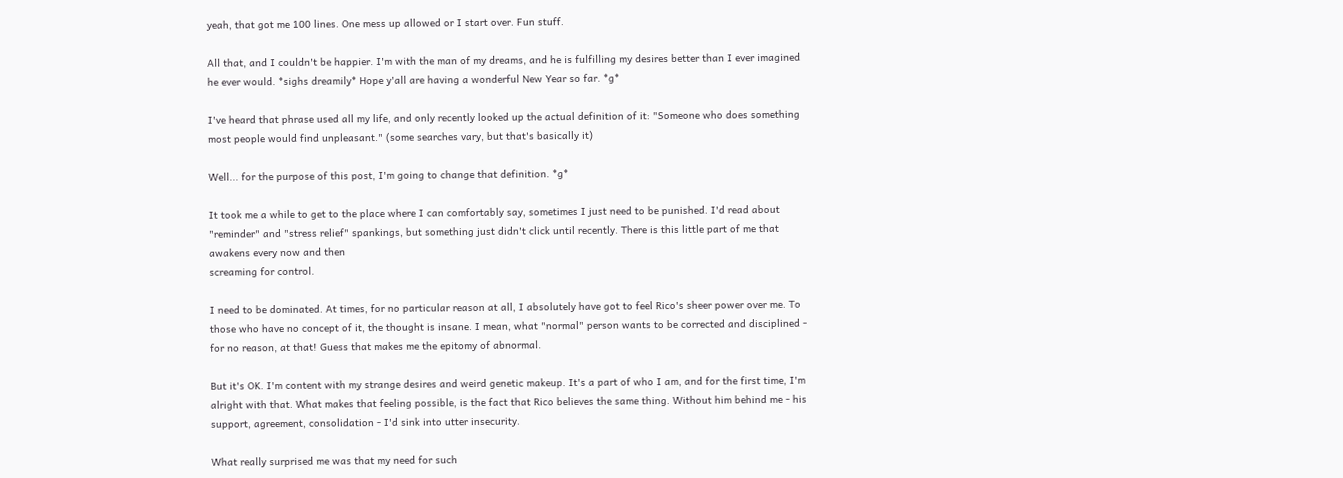yeah, that got me 100 lines. One mess up allowed or I start over. Fun stuff.

All that, and I couldn't be happier. I'm with the man of my dreams, and he is fulfilling my desires better than I ever imagined he ever would. *sighs dreamily* Hope y'all are having a wonderful New Year so far. *g*

I've heard that phrase used all my life, and only recently looked up the actual definition of it: "Someone who does something most people would find unpleasant." (some searches vary, but that's basically it)

Well... for the purpose of this post, I'm going to change that definition. *g*

It took me a while to get to the place where I can comfortably say, sometimes I just need to be punished. I'd read about "reminder" and "stress relief" spankings, but something just didn't click until recently. There is this little part of me that awakens every now and then
screaming for control.

I need to be dominated. At times, for no particular reason at all, I absolutely have got to feel Rico's sheer power over me. To those who have no concept of it, the thought is insane. I mean, what "normal" person wants to be corrected and disciplined - for no reason, at that! Guess that makes me the epitomy of abnormal.

But it's OK. I'm content with my strange desires and weird genetic makeup. It's a part of who I am, and for the first time, I'm alright with that. What makes that feeling possible, is the fact that Rico believes the same thing. Without him behind me - his support, agreement, consolidation - I'd sink into utter insecurity.

What really surprised me was that my need for such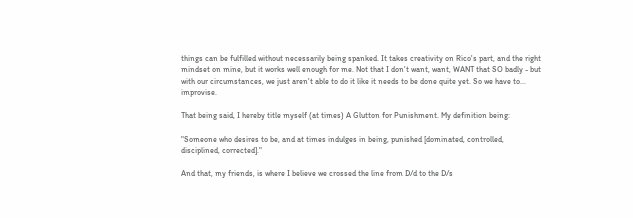things can be fulfilled without necessarily being spanked. It takes creativity on Rico's part, and the right mindset on mine, but it works well enough for me. Not that I don't want, want, WANT that SO badly - but with our circumstances, we just aren't able to do it like it needs to be done quite yet. So we have to... improvise.

That being said, I hereby title myself (at times) A Glutton for Punishment. My definition being:

"Someone who desires to be, and at times indulges in being, punished [dominated, controlled, disciplined, corrected]."

And that, my friends, is where I believe we crossed the line from D/d to the D/s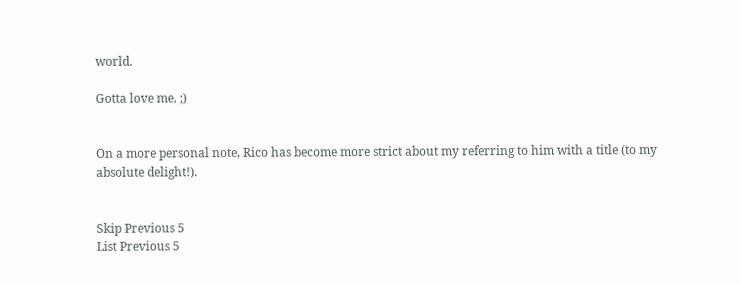world.

Gotta love me. ;)


On a more personal note, Rico has become more strict about my referring to him with a title (to my absolute delight!).


Skip Previous 5
List Previous 5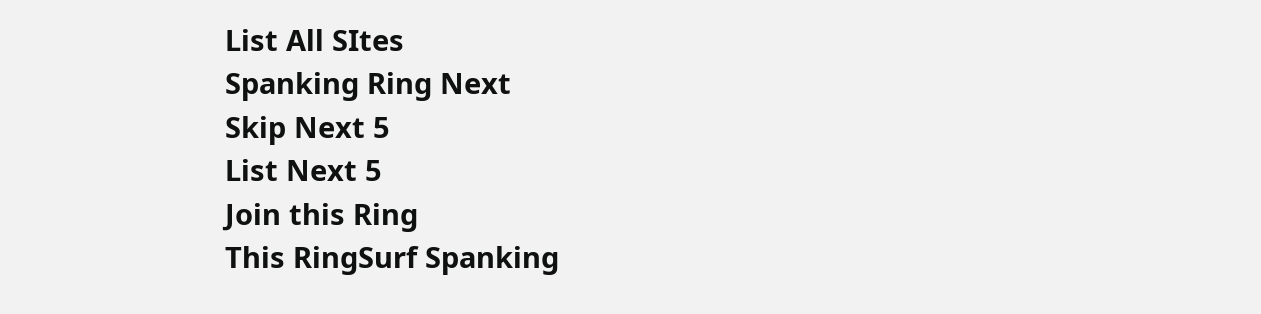List All SItes
Spanking Ring Next
Skip Next 5
List Next 5
Join this Ring
This RingSurf Spanking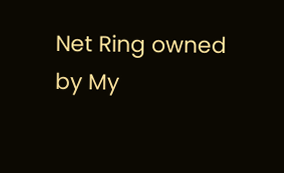Net Ring owned by My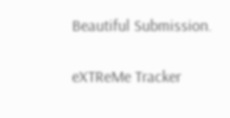Beautiful Submission.

eXTReMe Tracker